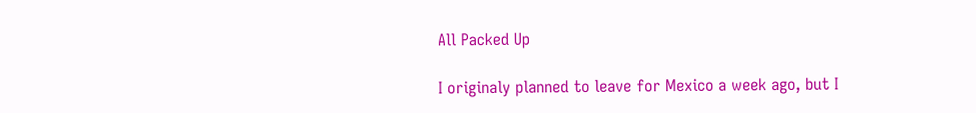All Packed Up

I originaly planned to leave for Mexico a week ago, but I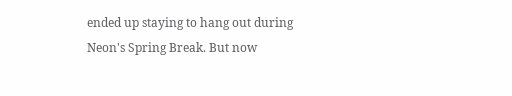ended up staying to hang out during Neon's Spring Break. But now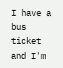I have a bus ticket and I'm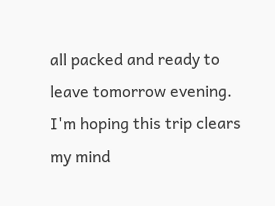all packed and ready to leave tomorrow evening. I'm hoping this trip clears my mind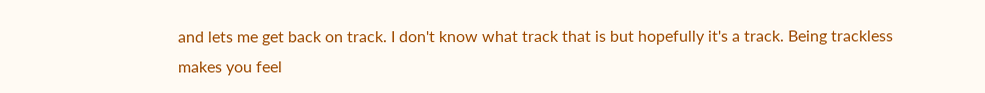and lets me get back on track. I don't know what track that is but hopefully it's a track. Being trackless makes you feel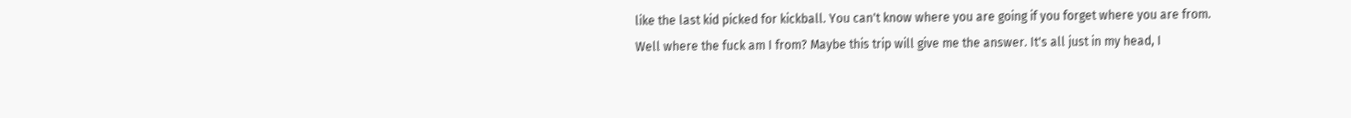like the last kid picked for kickball. You can't know where you are going if you forget where you are from. Well where the fuck am I from? Maybe this trip will give me the answer. It's all just in my head, I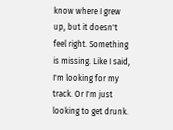know where I grew up, but it doesn't feel right. Something is missing. Like I said, I'm looking for my track. Or I'm just looking to get drunk.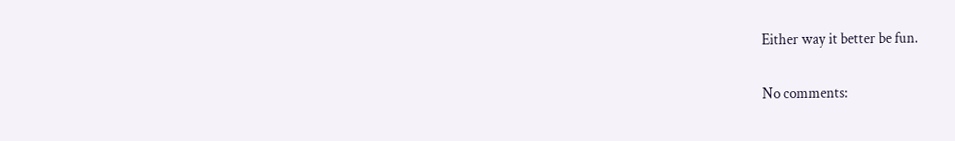Either way it better be fun.

No comments: